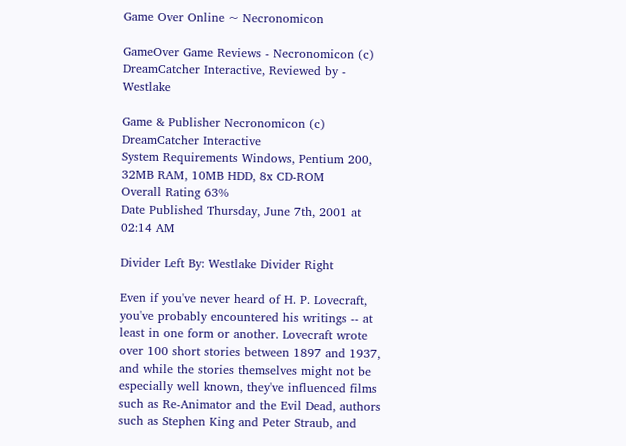Game Over Online ~ Necronomicon

GameOver Game Reviews - Necronomicon (c) DreamCatcher Interactive, Reviewed by - Westlake

Game & Publisher Necronomicon (c) DreamCatcher Interactive
System Requirements Windows, Pentium 200, 32MB RAM, 10MB HDD, 8x CD-ROM
Overall Rating 63%
Date Published Thursday, June 7th, 2001 at 02:14 AM

Divider Left By: Westlake Divider Right

Even if you've never heard of H. P. Lovecraft, you've probably encountered his writings -- at least in one form or another. Lovecraft wrote over 100 short stories between 1897 and 1937, and while the stories themselves might not be especially well known, they've influenced films such as Re-Animator and the Evil Dead, authors such as Stephen King and Peter Straub, and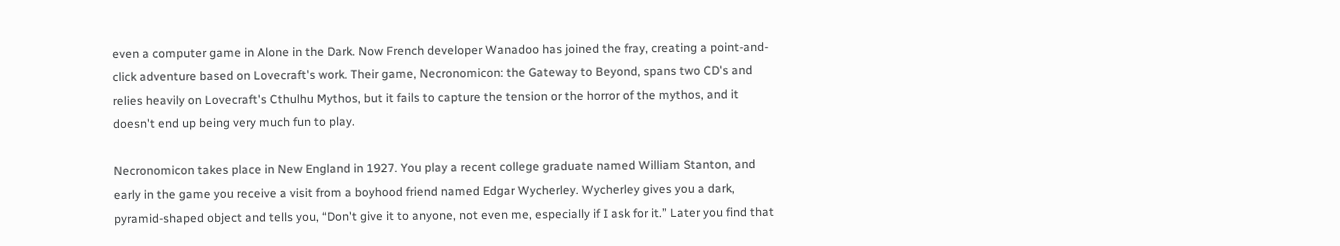even a computer game in Alone in the Dark. Now French developer Wanadoo has joined the fray, creating a point-and-click adventure based on Lovecraft's work. Their game, Necronomicon: the Gateway to Beyond, spans two CD's and relies heavily on Lovecraft's Cthulhu Mythos, but it fails to capture the tension or the horror of the mythos, and it doesn't end up being very much fun to play.

Necronomicon takes place in New England in 1927. You play a recent college graduate named William Stanton, and early in the game you receive a visit from a boyhood friend named Edgar Wycherley. Wycherley gives you a dark, pyramid-shaped object and tells you, “Don't give it to anyone, not even me, especially if I ask for it.” Later you find that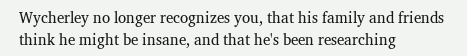Wycherley no longer recognizes you, that his family and friends think he might be insane, and that he's been researching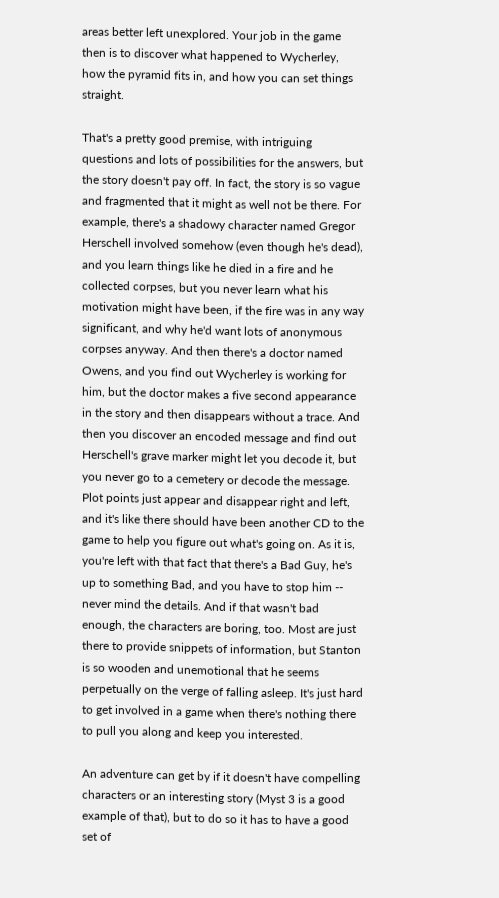areas better left unexplored. Your job in the game then is to discover what happened to Wycherley, how the pyramid fits in, and how you can set things straight.

That's a pretty good premise, with intriguing questions and lots of possibilities for the answers, but the story doesn't pay off. In fact, the story is so vague and fragmented that it might as well not be there. For example, there's a shadowy character named Gregor Herschell involved somehow (even though he's dead), and you learn things like he died in a fire and he collected corpses, but you never learn what his motivation might have been, if the fire was in any way significant, and why he'd want lots of anonymous corpses anyway. And then there's a doctor named Owens, and you find out Wycherley is working for him, but the doctor makes a five second appearance in the story and then disappears without a trace. And then you discover an encoded message and find out Herschell's grave marker might let you decode it, but you never go to a cemetery or decode the message. Plot points just appear and disappear right and left, and it's like there should have been another CD to the game to help you figure out what's going on. As it is, you're left with that fact that there's a Bad Guy, he's up to something Bad, and you have to stop him -- never mind the details. And if that wasn't bad enough, the characters are boring, too. Most are just there to provide snippets of information, but Stanton is so wooden and unemotional that he seems perpetually on the verge of falling asleep. It's just hard to get involved in a game when there's nothing there to pull you along and keep you interested.

An adventure can get by if it doesn't have compelling characters or an interesting story (Myst 3 is a good example of that), but to do so it has to have a good set of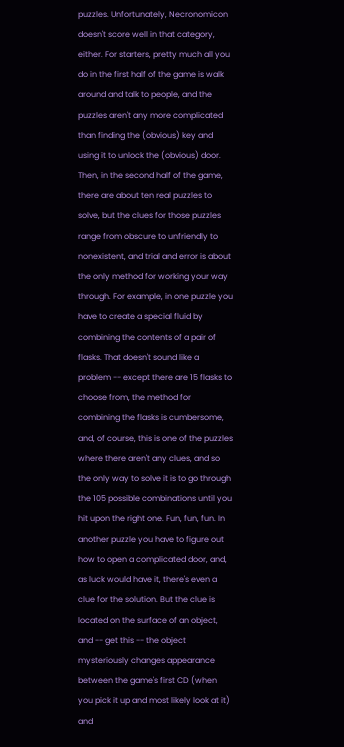puzzles. Unfortunately, Necronomicon doesn't score well in that category, either. For starters, pretty much all you do in the first half of the game is walk around and talk to people, and the puzzles aren't any more complicated than finding the (obvious) key and using it to unlock the (obvious) door. Then, in the second half of the game, there are about ten real puzzles to solve, but the clues for those puzzles range from obscure to unfriendly to nonexistent, and trial and error is about the only method for working your way through. For example, in one puzzle you have to create a special fluid by combining the contents of a pair of flasks. That doesn't sound like a problem -- except there are 15 flasks to choose from, the method for combining the flasks is cumbersome, and, of course, this is one of the puzzles where there aren't any clues, and so the only way to solve it is to go through the 105 possible combinations until you hit upon the right one. Fun, fun, fun. In another puzzle you have to figure out how to open a complicated door, and, as luck would have it, there's even a clue for the solution. But the clue is located on the surface of an object, and -- get this -- the object mysteriously changes appearance between the game's first CD (when you pick it up and most likely look at it) and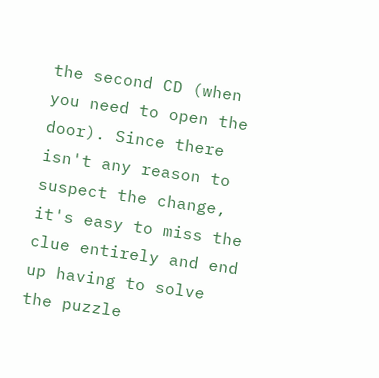the second CD (when you need to open the door). Since there isn't any reason to suspect the change, it's easy to miss the clue entirely and end up having to solve the puzzle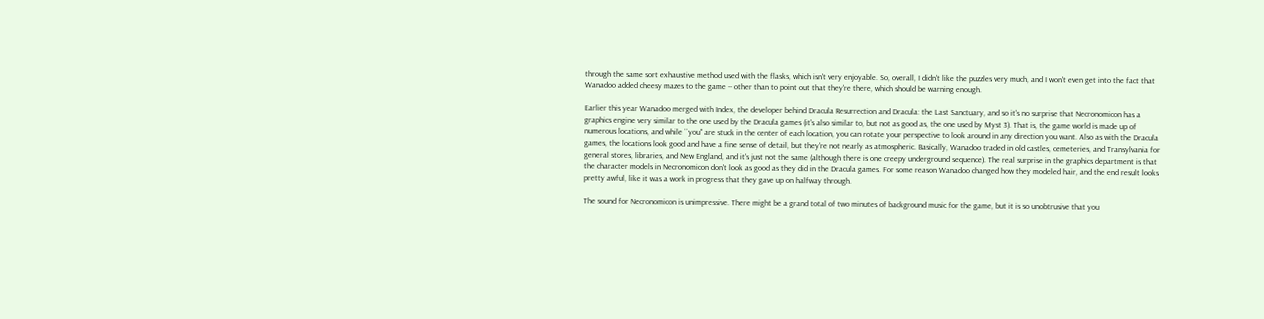through the same sort exhaustive method used with the flasks, which isn't very enjoyable. So, overall, I didn't like the puzzles very much, and I won't even get into the fact that Wanadoo added cheesy mazes to the game -- other than to point out that they're there, which should be warning enough.

Earlier this year Wanadoo merged with Index, the developer behind Dracula Resurrection and Dracula: the Last Sanctuary, and so it's no surprise that Necronomicon has a graphics engine very similar to the one used by the Dracula games (it's also similar to, but not as good as, the one used by Myst 3). That is, the game world is made up of numerous locations, and while ``you'' are stuck in the center of each location, you can rotate your perspective to look around in any direction you want. Also as with the Dracula games, the locations look good and have a fine sense of detail, but they're not nearly as atmospheric. Basically, Wanadoo traded in old castles, cemeteries, and Transylvania for general stores, libraries, and New England, and it's just not the same (although there is one creepy underground sequence). The real surprise in the graphics department is that the character models in Necronomicon don't look as good as they did in the Dracula games. For some reason Wanadoo changed how they modeled hair, and the end result looks pretty awful, like it was a work in progress that they gave up on halfway through.

The sound for Necronomicon is unimpressive. There might be a grand total of two minutes of background music for the game, but it is so unobtrusive that you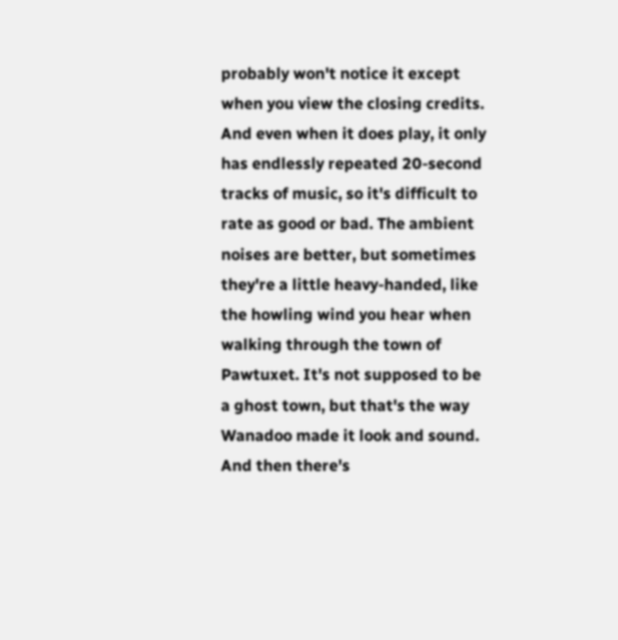probably won't notice it except when you view the closing credits. And even when it does play, it only has endlessly repeated 20-second tracks of music, so it's difficult to rate as good or bad. The ambient noises are better, but sometimes they're a little heavy-handed, like the howling wind you hear when walking through the town of Pawtuxet. It's not supposed to be a ghost town, but that's the way Wanadoo made it look and sound. And then there's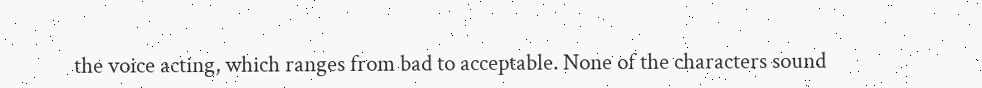the voice acting, which ranges from bad to acceptable. None of the characters sound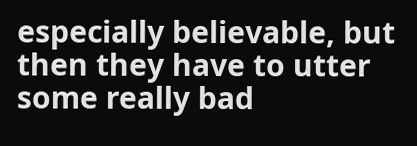especially believable, but then they have to utter some really bad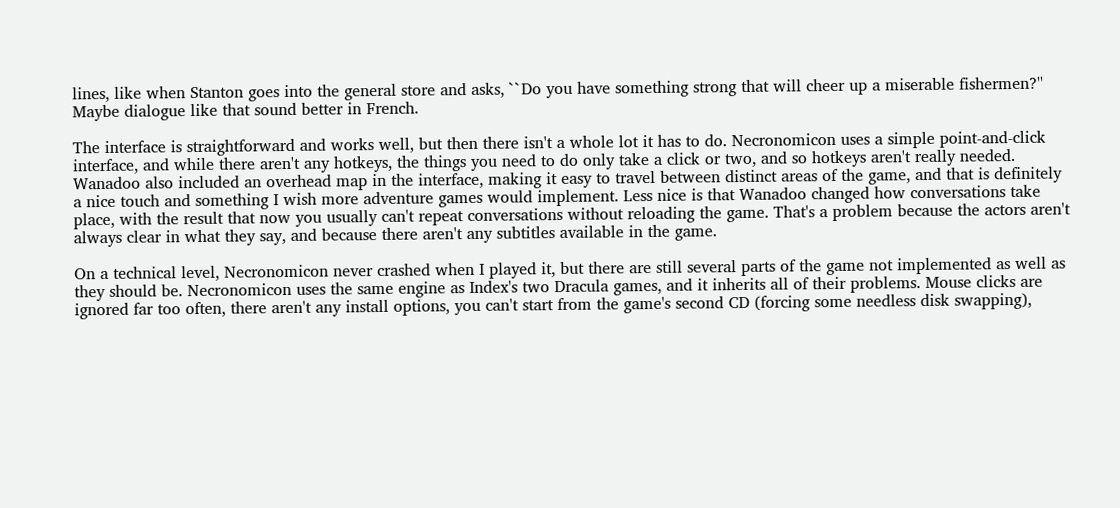lines, like when Stanton goes into the general store and asks, ``Do you have something strong that will cheer up a miserable fishermen?'' Maybe dialogue like that sound better in French.

The interface is straightforward and works well, but then there isn't a whole lot it has to do. Necronomicon uses a simple point-and-click interface, and while there aren't any hotkeys, the things you need to do only take a click or two, and so hotkeys aren't really needed. Wanadoo also included an overhead map in the interface, making it easy to travel between distinct areas of the game, and that is definitely a nice touch and something I wish more adventure games would implement. Less nice is that Wanadoo changed how conversations take place, with the result that now you usually can't repeat conversations without reloading the game. That's a problem because the actors aren't always clear in what they say, and because there aren't any subtitles available in the game.

On a technical level, Necronomicon never crashed when I played it, but there are still several parts of the game not implemented as well as they should be. Necronomicon uses the same engine as Index's two Dracula games, and it inherits all of their problems. Mouse clicks are ignored far too often, there aren't any install options, you can't start from the game's second CD (forcing some needless disk swapping),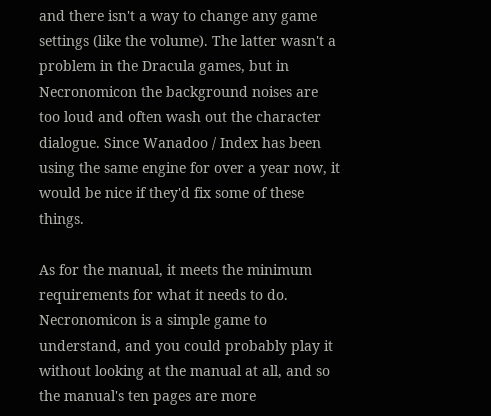and there isn't a way to change any game settings (like the volume). The latter wasn't a problem in the Dracula games, but in Necronomicon the background noises are too loud and often wash out the character dialogue. Since Wanadoo / Index has been using the same engine for over a year now, it would be nice if they'd fix some of these things.

As for the manual, it meets the minimum requirements for what it needs to do. Necronomicon is a simple game to understand, and you could probably play it without looking at the manual at all, and so the manual's ten pages are more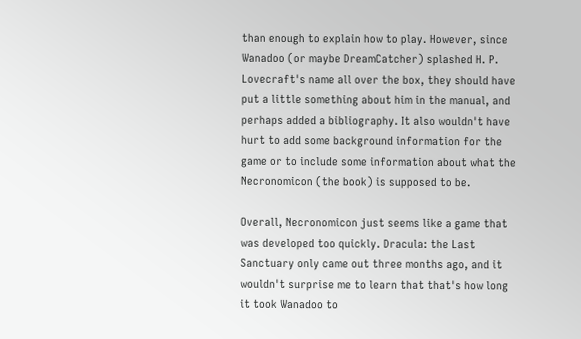than enough to explain how to play. However, since Wanadoo (or maybe DreamCatcher) splashed H. P. Lovecraft's name all over the box, they should have put a little something about him in the manual, and perhaps added a bibliography. It also wouldn't have hurt to add some background information for the game or to include some information about what the Necronomicon (the book) is supposed to be.

Overall, Necronomicon just seems like a game that was developed too quickly. Dracula: the Last Sanctuary only came out three months ago, and it wouldn't surprise me to learn that that's how long it took Wanadoo to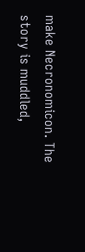make Necronomicon. The story is muddled,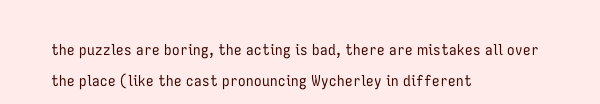the puzzles are boring, the acting is bad, there are mistakes all over the place (like the cast pronouncing Wycherley in different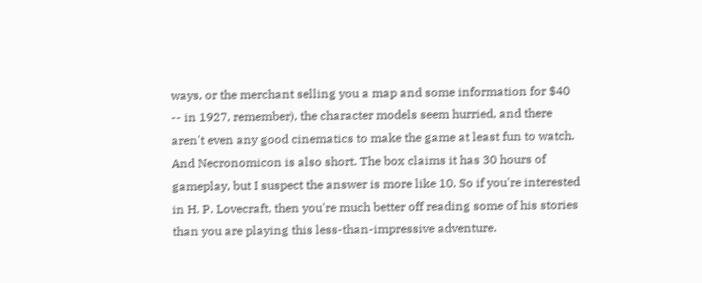ways, or the merchant selling you a map and some information for $40 -- in 1927, remember), the character models seem hurried, and there aren't even any good cinematics to make the game at least fun to watch. And Necronomicon is also short. The box claims it has 30 hours of gameplay, but I suspect the answer is more like 10. So if you're interested in H. P. Lovecraft, then you're much better off reading some of his stories than you are playing this less-than-impressive adventure.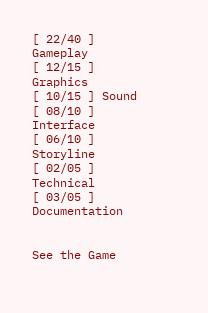[ 22/40 ] Gameplay
[ 12/15 ] Graphics
[ 10/15 ] Sound
[ 08/10 ] Interface
[ 06/10 ] Storyline
[ 02/05 ] Technical
[ 03/05 ] Documentation


See the Game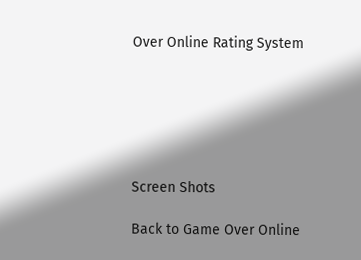Over Online Rating System






Screen Shots

Back to Game Over Online